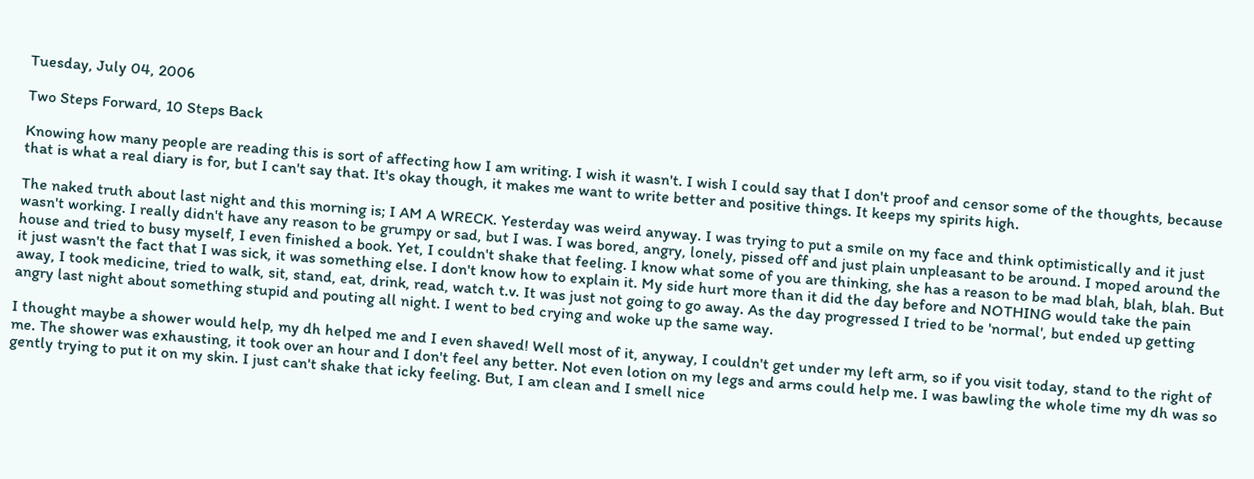Tuesday, July 04, 2006

Two Steps Forward, 10 Steps Back

Knowing how many people are reading this is sort of affecting how I am writing. I wish it wasn't. I wish I could say that I don't proof and censor some of the thoughts, because that is what a real diary is for, but I can't say that. It's okay though, it makes me want to write better and positive things. It keeps my spirits high.

The naked truth about last night and this morning is; I AM A WRECK. Yesterday was weird anyway. I was trying to put a smile on my face and think optimistically and it just wasn't working. I really didn't have any reason to be grumpy or sad, but I was. I was bored, angry, lonely, pissed off and just plain unpleasant to be around. I moped around the house and tried to busy myself, I even finished a book. Yet, I couldn't shake that feeling. I know what some of you are thinking, she has a reason to be mad blah, blah, blah. But it just wasn't the fact that I was sick, it was something else. I don't know how to explain it. My side hurt more than it did the day before and NOTHING would take the pain away, I took medicine, tried to walk, sit, stand, eat, drink, read, watch t.v. It was just not going to go away. As the day progressed I tried to be 'normal', but ended up getting angry last night about something stupid and pouting all night. I went to bed crying and woke up the same way.

I thought maybe a shower would help, my dh helped me and I even shaved! Well most of it, anyway, I couldn't get under my left arm, so if you visit today, stand to the right of me. The shower was exhausting, it took over an hour and I don't feel any better. Not even lotion on my legs and arms could help me. I was bawling the whole time my dh was so gently trying to put it on my skin. I just can't shake that icky feeling. But, I am clean and I smell nice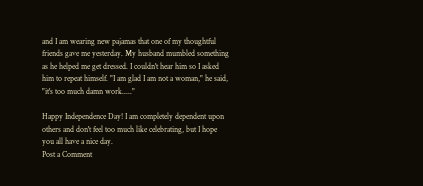and I am wearing new pajamas that one of my thoughtful friends gave me yesterday. My husband mumbled something as he helped me get dressed. I couldn't hear him so I asked him to repeat himself. "I am glad I am not a woman," he said, "it's too much damn work....."

Happy Independence Day! I am completely dependent upon others and don't feel too much like celebrating, but I hope you all have a nice day.
Post a Comment